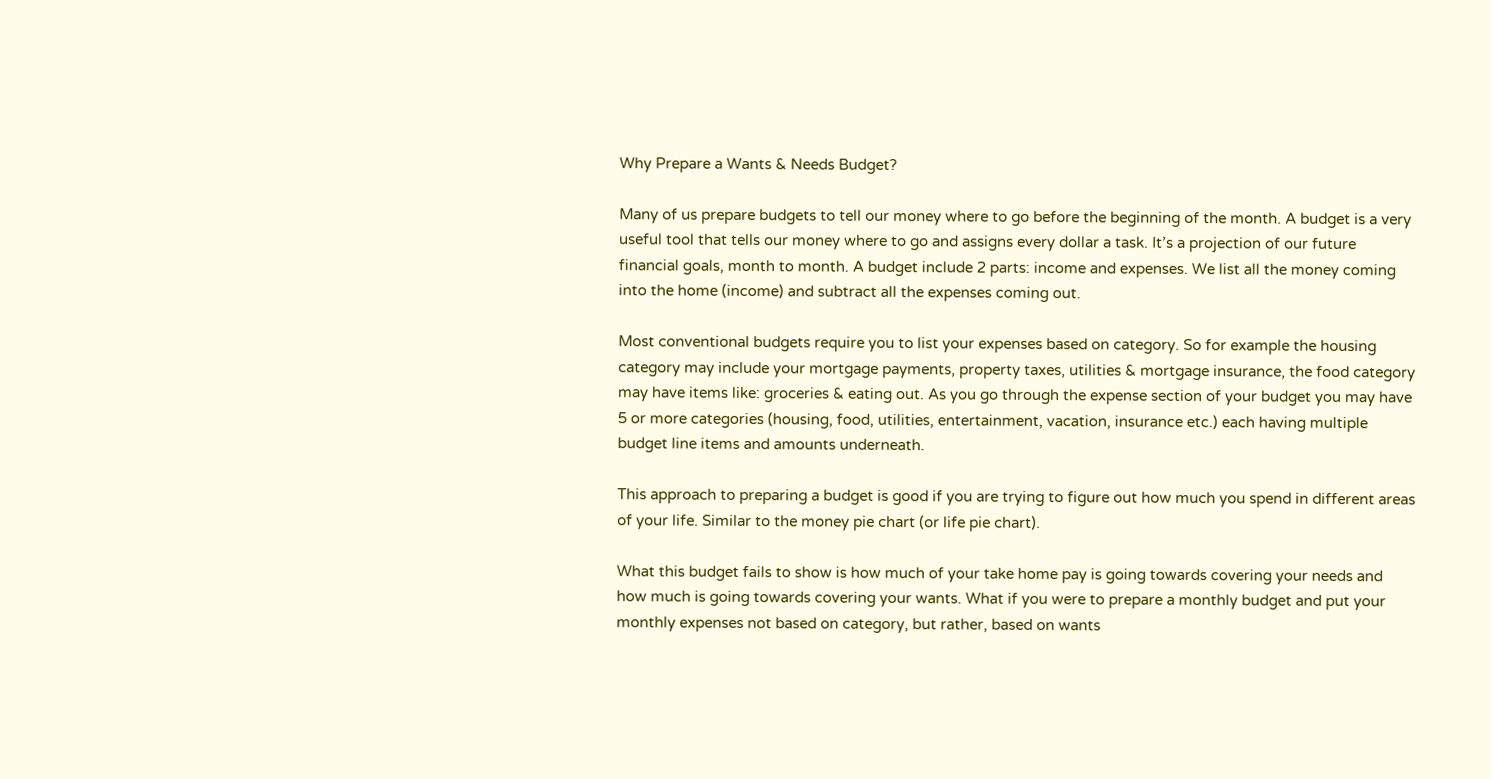Why Prepare a Wants & Needs Budget?

Many of us prepare budgets to tell our money where to go before the beginning of the month. A budget is a very useful tool that tells our money where to go and assigns every dollar a task. It’s a projection of our future financial goals, month to month. A budget include 2 parts: income and expenses. We list all the money coming into the home (income) and subtract all the expenses coming out.

Most conventional budgets require you to list your expenses based on category. So for example the housing category may include your mortgage payments, property taxes, utilities & mortgage insurance, the food category may have items like: groceries & eating out. As you go through the expense section of your budget you may have 5 or more categories (housing, food, utilities, entertainment, vacation, insurance etc.) each having multiple budget line items and amounts underneath.

This approach to preparing a budget is good if you are trying to figure out how much you spend in different areas of your life. Similar to the money pie chart (or life pie chart).

What this budget fails to show is how much of your take home pay is going towards covering your needs and how much is going towards covering your wants. What if you were to prepare a monthly budget and put your monthly expenses not based on category, but rather, based on wants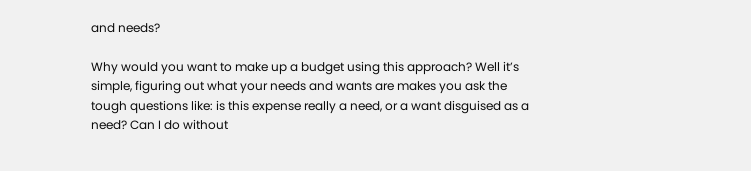and needs?

Why would you want to make up a budget using this approach? Well it’s simple, figuring out what your needs and wants are makes you ask the tough questions like: is this expense really a need, or a want disguised as a need? Can I do without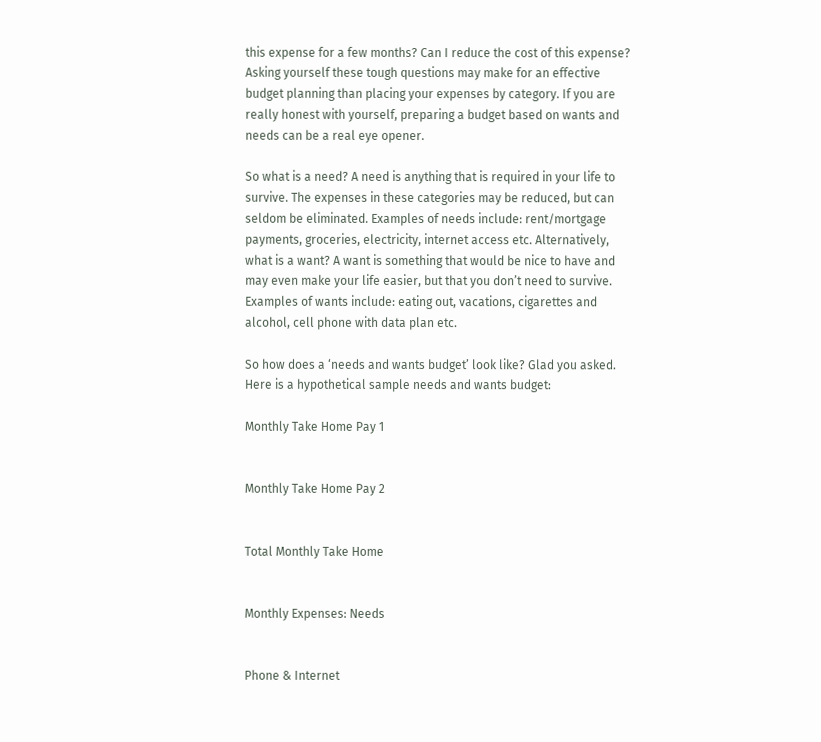this expense for a few months? Can I reduce the cost of this expense? Asking yourself these tough questions may make for an effective budget planning than placing your expenses by category. If you are really honest with yourself, preparing a budget based on wants and needs can be a real eye opener.

So what is a need? A need is anything that is required in your life to survive. The expenses in these categories may be reduced, but can seldom be eliminated. Examples of needs include: rent/mortgage payments, groceries, electricity, internet access etc. Alternatively, what is a want? A want is something that would be nice to have and may even make your life easier, but that you don’t need to survive. Examples of wants include: eating out, vacations, cigarettes and alcohol, cell phone with data plan etc.

So how does a ‘needs and wants budget’ look like? Glad you asked. Here is a hypothetical sample needs and wants budget:

Monthly Take Home Pay 1


Monthly Take Home Pay 2


Total Monthly Take Home


Monthly Expenses: Needs


Phone & Internet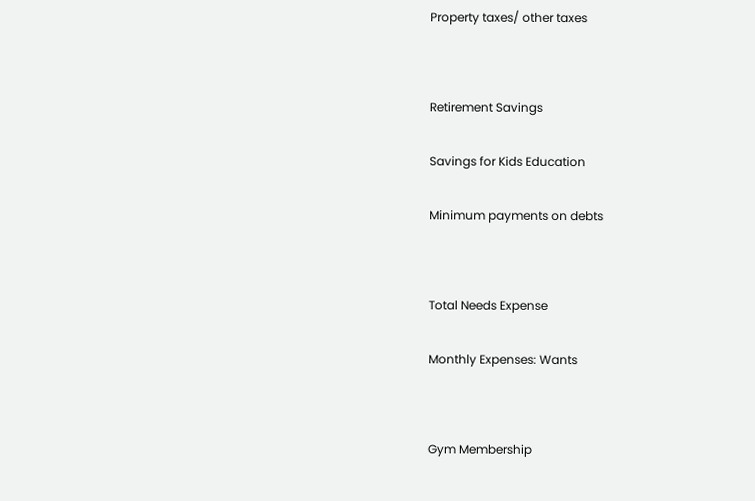Property taxes/ other taxes




Retirement Savings


Savings for Kids Education


Minimum payments on debts




Total Needs Expense


Monthly Expenses: Wants




Gym Membership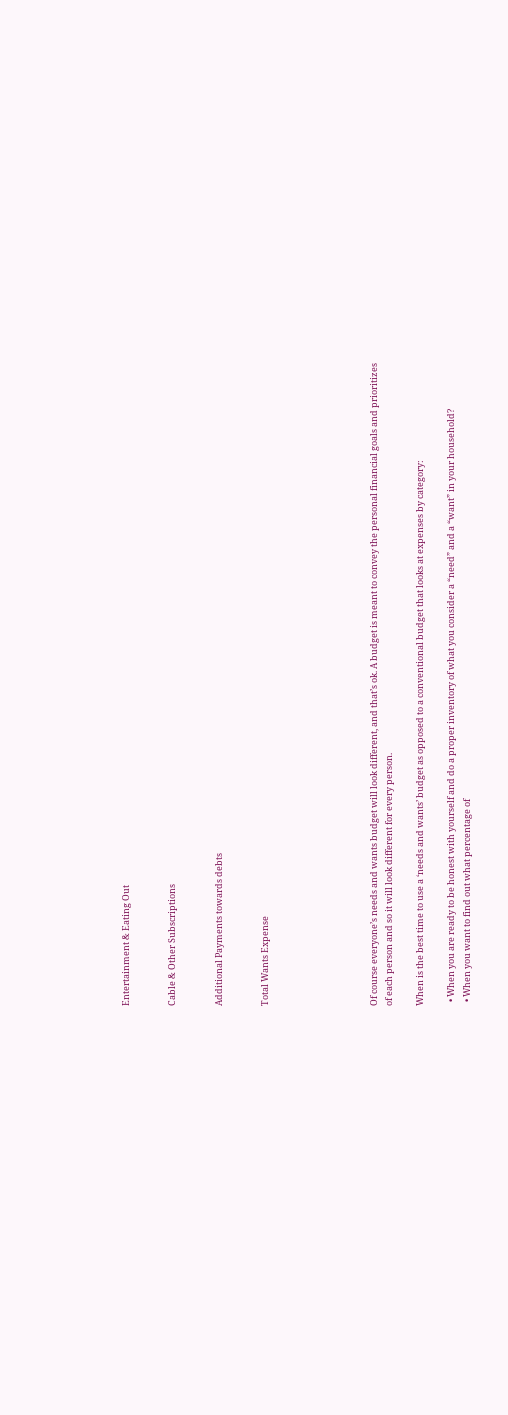Entertainment & Eating Out


Cable & Other Subscriptions


Additional Payments towards debts


Total Wants Expense






Of course everyone’s needs and wants budget will look different, and that’s ok. A budget is meant to convey the personal financial goals and prioritizes of each person and so it will look different for every person.

When is the best time to use a ‘needs and wants’ budget as opposed to a conventional budget that looks at expenses by category:

  • When you are ready to be honest with yourself and do a proper inventory of what you consider a “need” and a “want” in your household?
  • When you want to find out what percentage of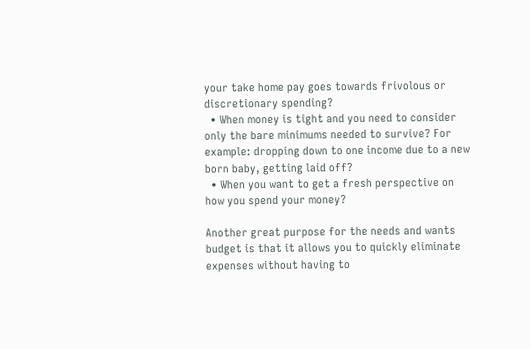your take home pay goes towards frivolous or discretionary spending?
  • When money is tight and you need to consider only the bare minimums needed to survive? For example: dropping down to one income due to a new born baby, getting laid off?
  • When you want to get a fresh perspective on how you spend your money?

Another great purpose for the needs and wants budget is that it allows you to quickly eliminate expenses without having to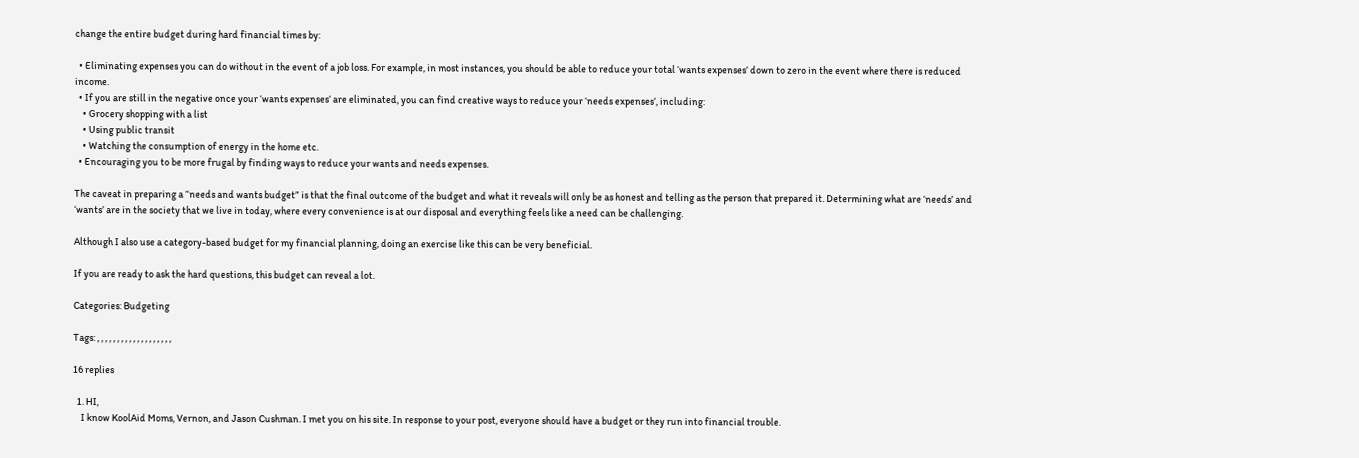change the entire budget during hard financial times by:

  • Eliminating expenses you can do without in the event of a job loss. For example, in most instances, you should be able to reduce your total ‘wants expenses’ down to zero in the event where there is reduced income.
  • If you are still in the negative once your ‘wants expenses’ are eliminated, you can find creative ways to reduce your ‘needs expenses’, including:
    • Grocery shopping with a list
    • Using public transit
    • Watching the consumption of energy in the home etc.
  • Encouraging you to be more frugal by finding ways to reduce your wants and needs expenses.

The caveat in preparing a “needs and wants budget” is that the final outcome of the budget and what it reveals will only be as honest and telling as the person that prepared it. Determining what are ‘needs’ and ‘wants’ are in the society that we live in today, where every convenience is at our disposal and everything feels like a need can be challenging.

Although I also use a category-based budget for my financial planning, doing an exercise like this can be very beneficial.

If you are ready to ask the hard questions, this budget can reveal a lot.

Categories: Budgeting

Tags: , , , , , , , , , , , , , , , , , , ,

16 replies

  1. HI,
    I know KoolAid Moms, Vernon, and Jason Cushman. I met you on his site. In response to your post, everyone should have a budget or they run into financial trouble.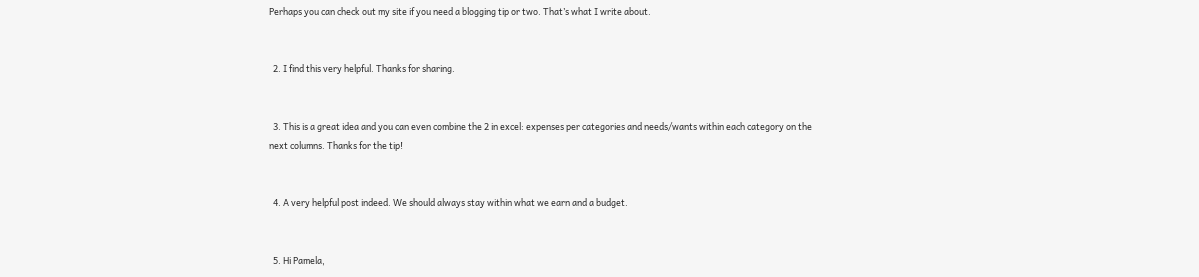Perhaps you can check out my site if you need a blogging tip or two. That’s what I write about.


  2. I find this very helpful. Thanks for sharing.


  3. This is a great idea and you can even combine the 2 in excel: expenses per categories and needs/wants within each category on the next columns. Thanks for the tip!


  4. A very helpful post indeed. We should always stay within what we earn and a budget.


  5. Hi Pamela,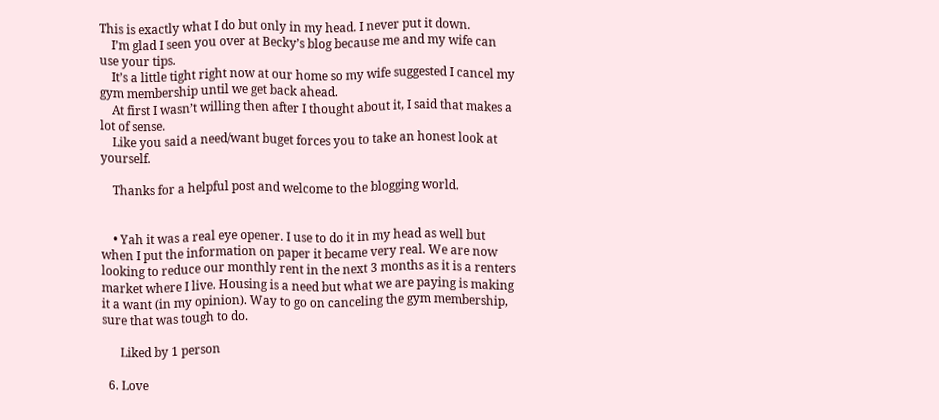This is exactly what I do but only in my head. I never put it down.
    I’m glad I seen you over at Becky’s blog because me and my wife can use your tips.
    It’s a little tight right now at our home so my wife suggested I cancel my gym membership until we get back ahead.
    At first I wasn’t willing then after I thought about it, I said that makes a lot of sense.
    Like you said a need/want buget forces you to take an honest look at yourself.

    Thanks for a helpful post and welcome to the blogging world.


    • Yah it was a real eye opener. I use to do it in my head as well but when I put the information on paper it became very real. We are now looking to reduce our monthly rent in the next 3 months as it is a renters market where I live. Housing is a need but what we are paying is making it a want (in my opinion). Way to go on canceling the gym membership, sure that was tough to do.

      Liked by 1 person

  6. Love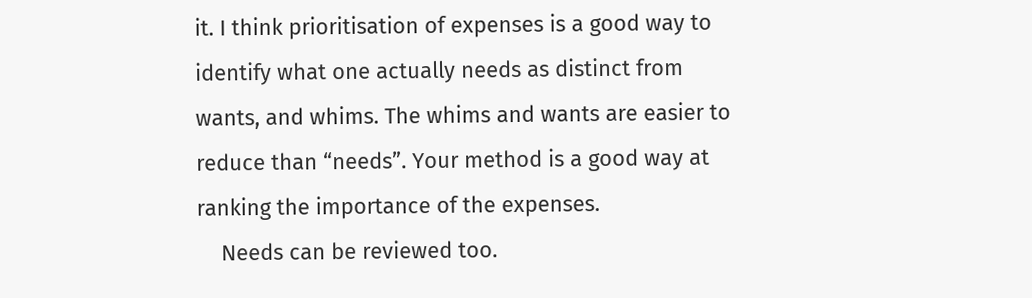it. I think prioritisation of expenses is a good way to identify what one actually needs as distinct from wants, and whims. The whims and wants are easier to reduce than “needs”. Your method is a good way at ranking the importance of the expenses.
    Needs can be reviewed too.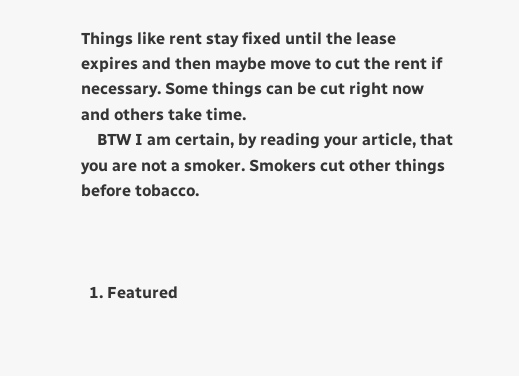Things like rent stay fixed until the lease expires and then maybe move to cut the rent if necessary. Some things can be cut right now and others take time.
    BTW I am certain, by reading your article, that you are not a smoker. Smokers cut other things before tobacco.



  1. Featured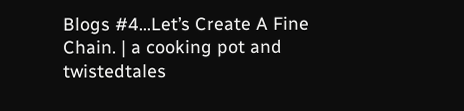Blogs #4…Let’s Create A Fine Chain. | a cooking pot and twistedtales